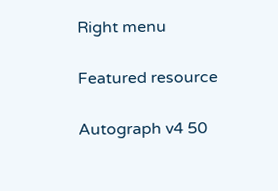Right menu

Featured resource

Autograph v4 50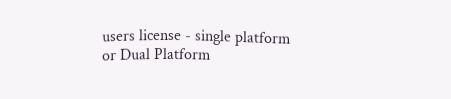users license - single platform or Dual Platform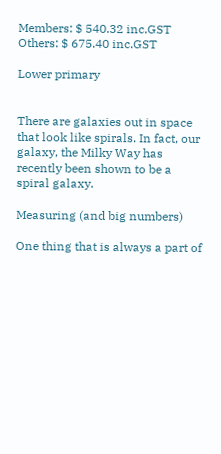Members: $ 540.32 inc.GST Others: $ 675.40 inc.GST

Lower primary


There are galaxies out in space that look like spirals. In fact, our galaxy, the Milky Way has recently been shown to be a spiral galaxy.

Measuring (and big numbers)

One thing that is always a part of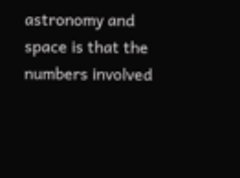astronomy and space is that the numbers involved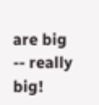are big -- really big!